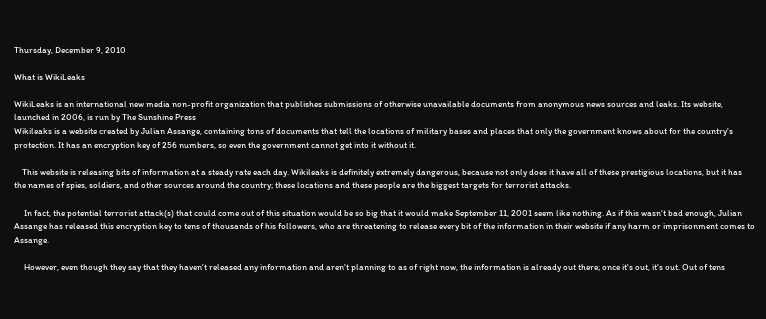Thursday, December 9, 2010

What is WikiLeaks

WikiLeaks is an international new media non-profit organization that publishes submissions of otherwise unavailable documents from anonymous news sources and leaks. Its website, launched in 2006, is run by The Sunshine Press
Wikileaks is a website created by Julian Assange, containing tons of documents that tell the locations of military bases and places that only the government knows about for the country's protection. It has an encryption key of 256 numbers, so even the government cannot get into it without it.

    This website is releasing bits of information at a steady rate each day. Wikileaks is definitely extremely dangerous, because not only does it have all of these prestigious locations, but it has the names of spies, soldiers, and other sources around the country; these locations and these people are the biggest targets for terrorist attacks.

     In fact, the potential terrorist attack(s) that could come out of this situation would be so big that it would make September 11, 2001 seem like nothing. As if this wasn't bad enough, Julian Assange has released this encryption key to tens of thousands of his followers, who are threatening to release every bit of the information in their website if any harm or imprisonment comes to Assange.

     However, even though they say that they haven't released any information and aren't planning to as of right now, the information is already out there; once it's out, it's out. Out of tens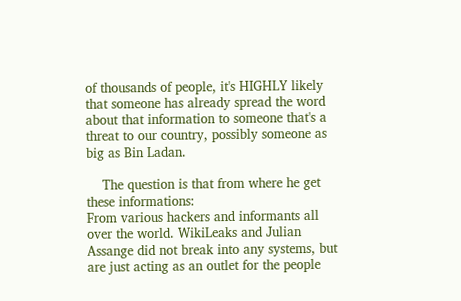of thousands of people, it's HIGHLY likely that someone has already spread the word about that information to someone that's a threat to our country, possibly someone as big as Bin Ladan.

    The question is that from where he get these informations:
From various hackers and informants all over the world. WikiLeaks and Julian Assange did not break into any systems, but are just acting as an outlet for the people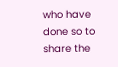who have done so to share the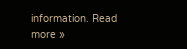information. Read more »